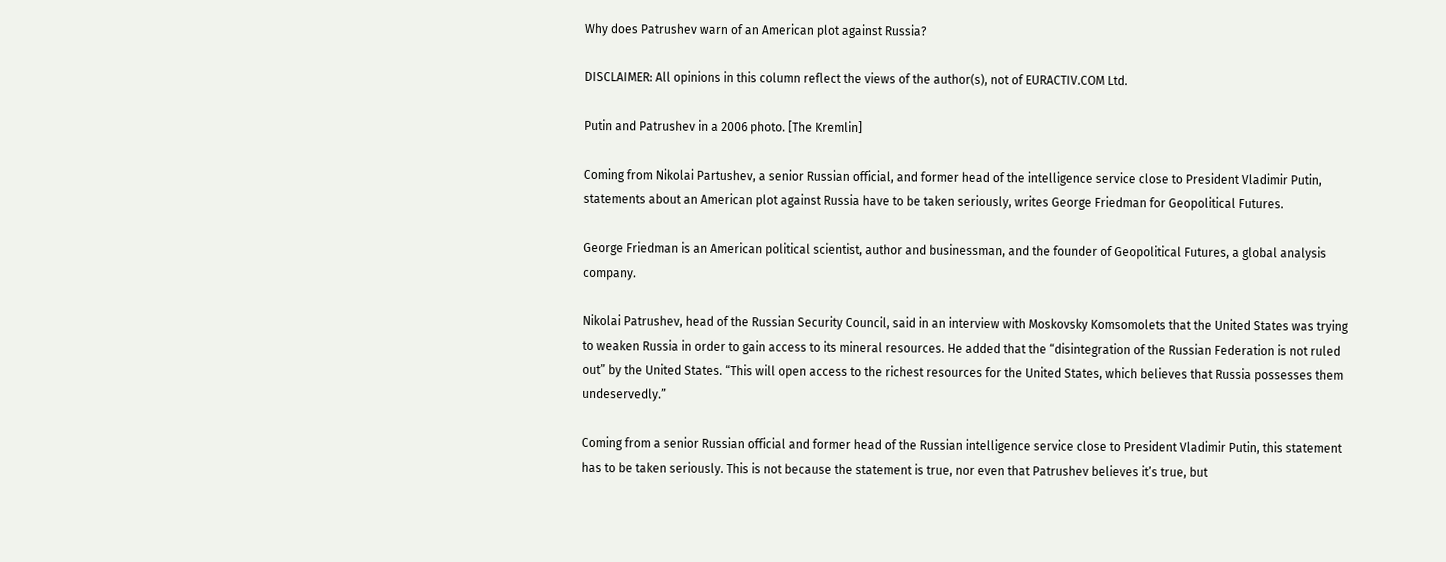Why does Patrushev warn of an American plot against Russia?

DISCLAIMER: All opinions in this column reflect the views of the author(s), not of EURACTIV.COM Ltd.

Putin and Patrushev in a 2006 photo. [The Kremlin]

Coming from Nikolai Partushev, a senior Russian official, and former head of the intelligence service close to President Vladimir Putin, statements about an American plot against Russia have to be taken seriously, writes George Friedman for Geopolitical Futures.

George Friedman is an American political scientist, author and businessman, and the founder of Geopolitical Futures, a global analysis company.

Nikolai Patrushev, head of the Russian Security Council, said in an interview with Moskovsky Komsomolets that the United States was trying to weaken Russia in order to gain access to its mineral resources. He added that the “disintegration of the Russian Federation is not ruled out” by the United States. “This will open access to the richest resources for the United States, which believes that Russia possesses them undeservedly.”

Coming from a senior Russian official and former head of the Russian intelligence service close to President Vladimir Putin, this statement has to be taken seriously. This is not because the statement is true, nor even that Patrushev believes it’s true, but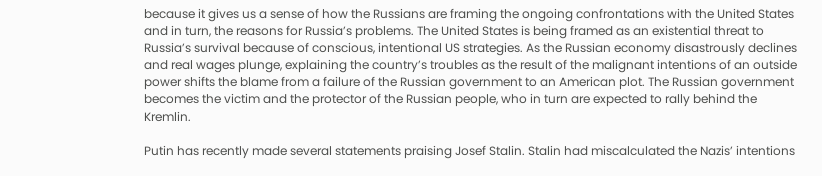because it gives us a sense of how the Russians are framing the ongoing confrontations with the United States and in turn, the reasons for Russia’s problems. The United States is being framed as an existential threat to Russia’s survival because of conscious, intentional US strategies. As the Russian economy disastrously declines and real wages plunge, explaining the country’s troubles as the result of the malignant intentions of an outside power shifts the blame from a failure of the Russian government to an American plot. The Russian government becomes the victim and the protector of the Russian people, who in turn are expected to rally behind the Kremlin.

Putin has recently made several statements praising Josef Stalin. Stalin had miscalculated the Nazis’ intentions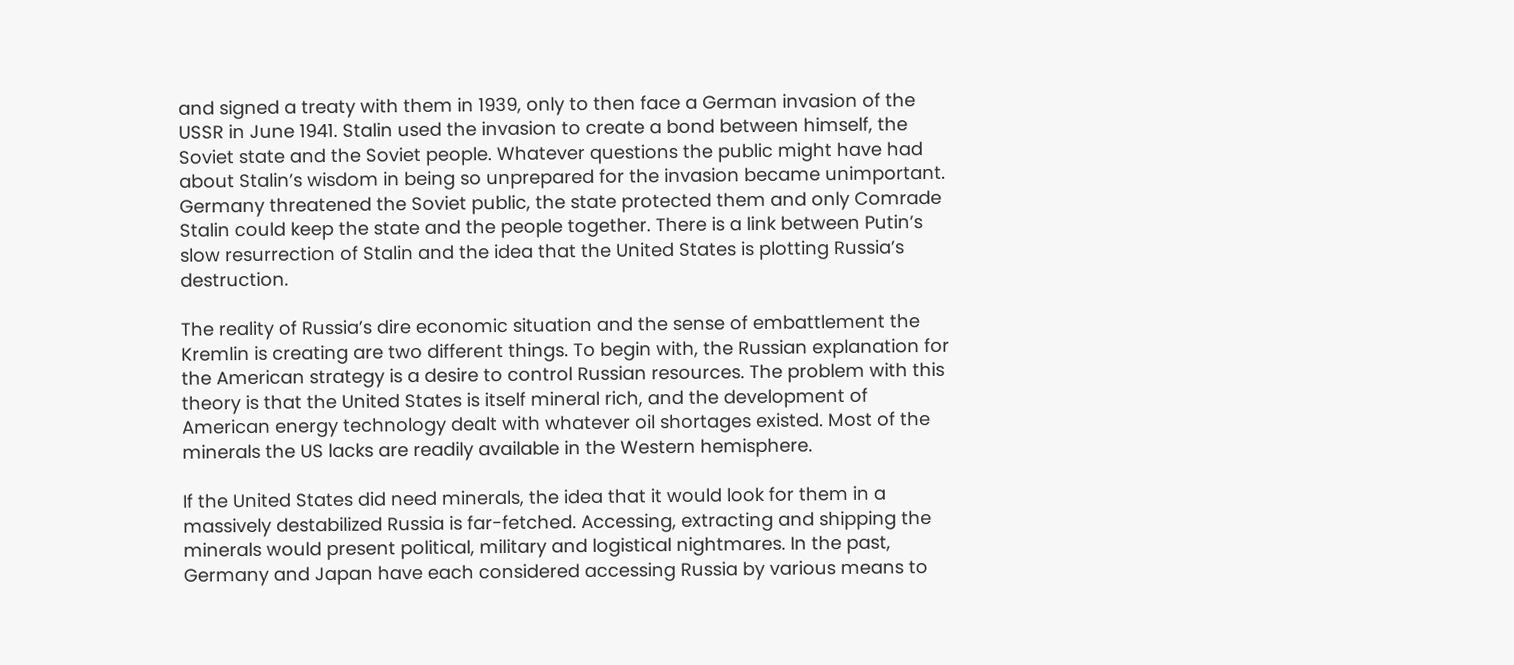and signed a treaty with them in 1939, only to then face a German invasion of the USSR in June 1941. Stalin used the invasion to create a bond between himself, the Soviet state and the Soviet people. Whatever questions the public might have had about Stalin’s wisdom in being so unprepared for the invasion became unimportant. Germany threatened the Soviet public, the state protected them and only Comrade Stalin could keep the state and the people together. There is a link between Putin’s slow resurrection of Stalin and the idea that the United States is plotting Russia’s destruction.

The reality of Russia’s dire economic situation and the sense of embattlement the Kremlin is creating are two different things. To begin with, the Russian explanation for the American strategy is a desire to control Russian resources. The problem with this theory is that the United States is itself mineral rich, and the development of American energy technology dealt with whatever oil shortages existed. Most of the minerals the US lacks are readily available in the Western hemisphere.

If the United States did need minerals, the idea that it would look for them in a massively destabilized Russia is far-fetched. Accessing, extracting and shipping the minerals would present political, military and logistical nightmares. In the past, Germany and Japan have each considered accessing Russia by various means to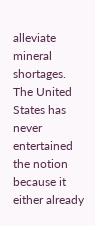alleviate mineral shortages. The United States has never entertained the notion because it either already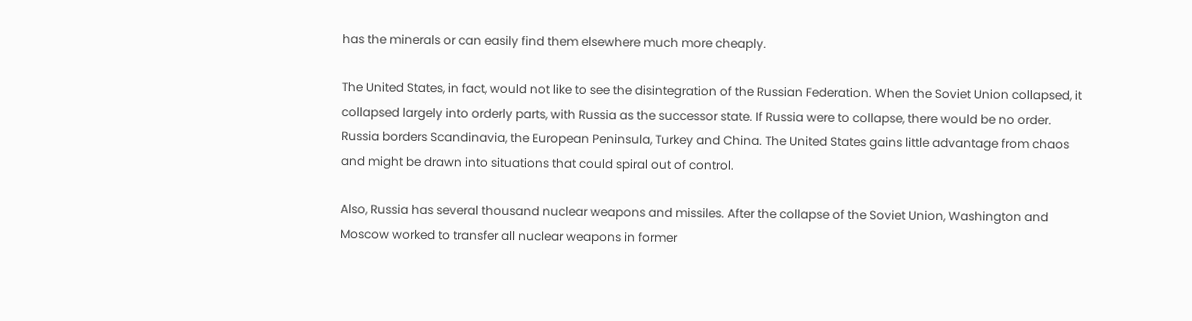has the minerals or can easily find them elsewhere much more cheaply.

The United States, in fact, would not like to see the disintegration of the Russian Federation. When the Soviet Union collapsed, it collapsed largely into orderly parts, with Russia as the successor state. If Russia were to collapse, there would be no order. Russia borders Scandinavia, the European Peninsula, Turkey and China. The United States gains little advantage from chaos and might be drawn into situations that could spiral out of control.

Also, Russia has several thousand nuclear weapons and missiles. After the collapse of the Soviet Union, Washington and Moscow worked to transfer all nuclear weapons in former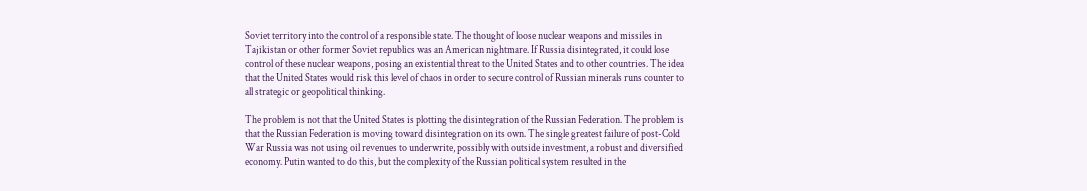Soviet territory into the control of a responsible state. The thought of loose nuclear weapons and missiles in Tajikistan or other former Soviet republics was an American nightmare. If Russia disintegrated, it could lose control of these nuclear weapons, posing an existential threat to the United States and to other countries. The idea that the United States would risk this level of chaos in order to secure control of Russian minerals runs counter to all strategic or geopolitical thinking.

The problem is not that the United States is plotting the disintegration of the Russian Federation. The problem is that the Russian Federation is moving toward disintegration on its own. The single greatest failure of post-Cold War Russia was not using oil revenues to underwrite, possibly with outside investment, a robust and diversified economy. Putin wanted to do this, but the complexity of the Russian political system resulted in the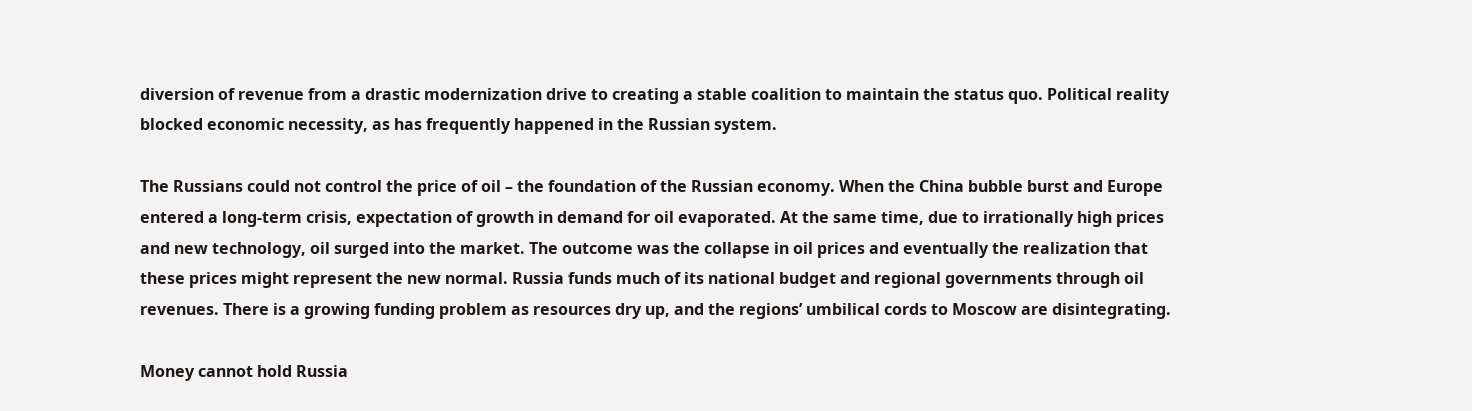diversion of revenue from a drastic modernization drive to creating a stable coalition to maintain the status quo. Political reality blocked economic necessity, as has frequently happened in the Russian system.

The Russians could not control the price of oil – the foundation of the Russian economy. When the China bubble burst and Europe entered a long-term crisis, expectation of growth in demand for oil evaporated. At the same time, due to irrationally high prices and new technology, oil surged into the market. The outcome was the collapse in oil prices and eventually the realization that these prices might represent the new normal. Russia funds much of its national budget and regional governments through oil revenues. There is a growing funding problem as resources dry up, and the regions’ umbilical cords to Moscow are disintegrating.

Money cannot hold Russia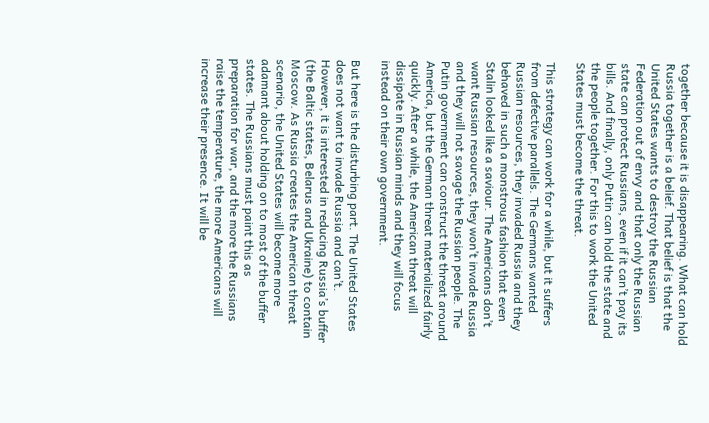together because it is disappearing. What can hold Russia together is a belief. That belief is that the United States wants to destroy the Russian Federation out of envy and that only the Russian state can protect Russians, even if it can’t pay its bills. And finally, only Putin can hold the state and the people together. For this to work the United States must become the threat.

This strategy can work for a while, but it suffers from defective parallels. The Germans wanted Russian resources, they invaded Russia and they behaved in such a monstrous fashion that even Stalin looked like a saviour. The Americans don’t want Russian resources, they won’t invade Russia and they will not savage the Russian people. The Putin government can construct the threat around America, but the German threat materialized fairly quickly. After a while, the American threat will dissipate in Russian minds and they will focus instead on their own government.

But here is the disturbing part. The United States does not want to invade Russia and can’t. However, it is interested in reducing Russia’s buffer (the Baltic states, Belarus and Ukraine) to contain Moscow. As Russia creates the American threat scenario, the United States will become more adamant about holding on to most of the buffer states. The Russians must paint this as preparation for war, and the more the Russians raise the temperature, the more Americans will increase their presence. It will be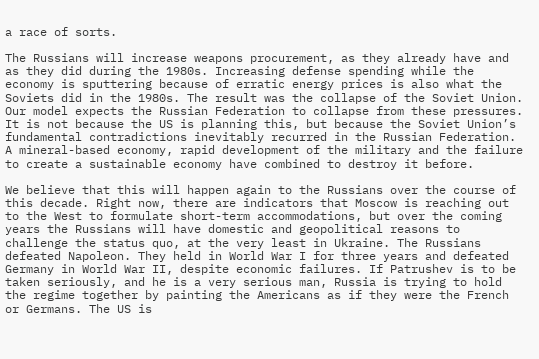a race of sorts.

The Russians will increase weapons procurement, as they already have and as they did during the 1980s. Increasing defense spending while the economy is sputtering because of erratic energy prices is also what the Soviets did in the 1980s. The result was the collapse of the Soviet Union. Our model expects the Russian Federation to collapse from these pressures. It is not because the US is planning this, but because the Soviet Union’s fundamental contradictions inevitably recurred in the Russian Federation. A mineral-based economy, rapid development of the military and the failure to create a sustainable economy have combined to destroy it before.

We believe that this will happen again to the Russians over the course of this decade. Right now, there are indicators that Moscow is reaching out to the West to formulate short-term accommodations, but over the coming years the Russians will have domestic and geopolitical reasons to challenge the status quo, at the very least in Ukraine. The Russians defeated Napoleon. They held in World War I for three years and defeated Germany in World War II, despite economic failures. If Patrushev is to be taken seriously, and he is a very serious man, Russia is trying to hold the regime together by painting the Americans as if they were the French or Germans. The US is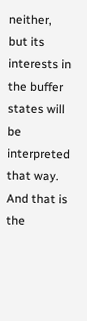neither, but its interests in the buffer states will be interpreted that way. And that is the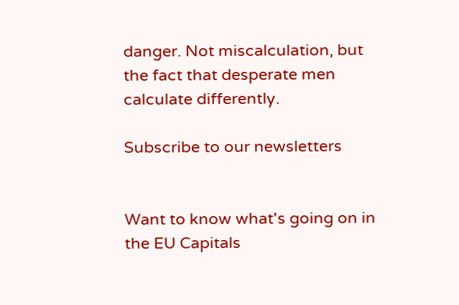danger. Not miscalculation, but the fact that desperate men calculate differently.

Subscribe to our newsletters


Want to know what's going on in the EU Capitals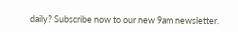daily? Subscribe now to our new 9am newsletter.